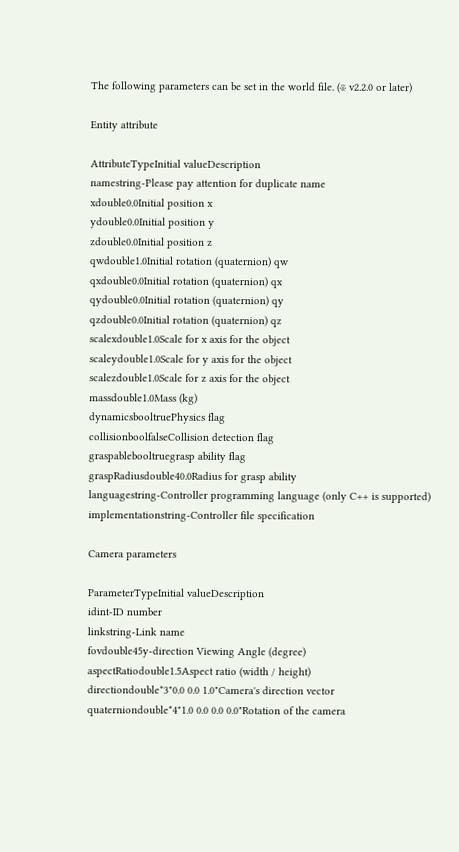The following parameters can be set in the world file. (※ v2.2.0 or later)

Entity attribute

AttributeTypeInitial valueDescription
namestring-Please pay attention for duplicate name
xdouble0.0Initial position x
ydouble0.0Initial position y
zdouble0.0Initial position z
qwdouble1.0Initial rotation (quaternion) qw
qxdouble0.0Initial rotation (quaternion) qx
qydouble0.0Initial rotation (quaternion) qy
qzdouble0.0Initial rotation (quaternion) qz
scalexdouble1.0Scale for x axis for the object
scaleydouble1.0Scale for y axis for the object
scalezdouble1.0Scale for z axis for the object
massdouble1.0Mass (kg)
dynamicsbooltruePhysics flag
collisionboolfalseCollision detection flag
graspablebooltruegrasp ability flag
graspRadiusdouble40.0Radius for grasp ability
languagestring-Controller programming language (only C++ is supported)
implementationstring-Controller file specification

Camera parameters

ParameterTypeInitial valueDescription
idint-ID number
linkstring-Link name
fovdouble45y-direction Viewing Angle (degree)
aspectRatiodouble1.5Aspect ratio (width / height)
directiondouble*3"0.0 0.0 1.0"Camera's direction vector
quaterniondouble*4"1.0 0.0 0.0 0.0"Rotation of the camera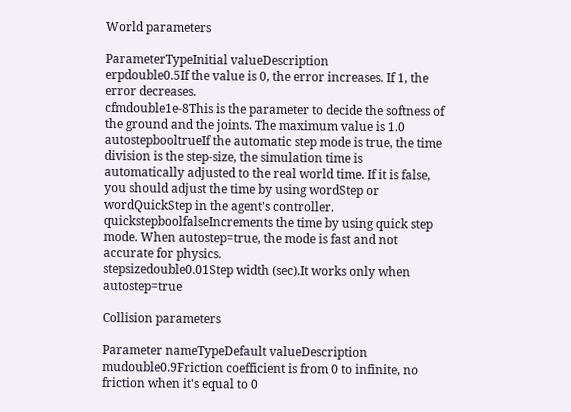World parameters

ParameterTypeInitial valueDescription
erpdouble0.5If the value is 0, the error increases. If 1, the error decreases.
cfmdouble1e-8This is the parameter to decide the softness of the ground and the joints. The maximum value is 1.0
autostepbooltrueIf the automatic step mode is true, the time division is the step-size, the simulation time is automatically adjusted to the real world time. If it is false, you should adjust the time by using wordStep or wordQuickStep in the agent's controller.
quickstepboolfalseIncrements the time by using quick step mode. When autostep=true, the mode is fast and not accurate for physics.
stepsizedouble0.01Step width (sec).It works only when autostep=true

Collision parameters

Parameter nameTypeDefault valueDescription
mudouble0.9Friction coefficient is from 0 to infinite, no friction when it's equal to 0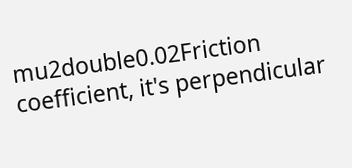mu2double0.02Friction coefficient, it's perpendicular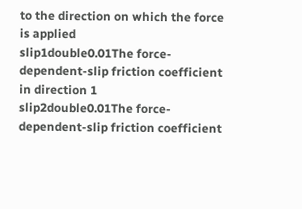to the direction on which the force is applied
slip1double0.01The force-dependent-slip friction coefficient in direction 1
slip2double0.01The force-dependent-slip friction coefficient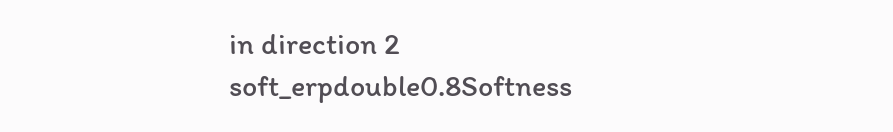in direction 2
soft_erpdouble0.8Softness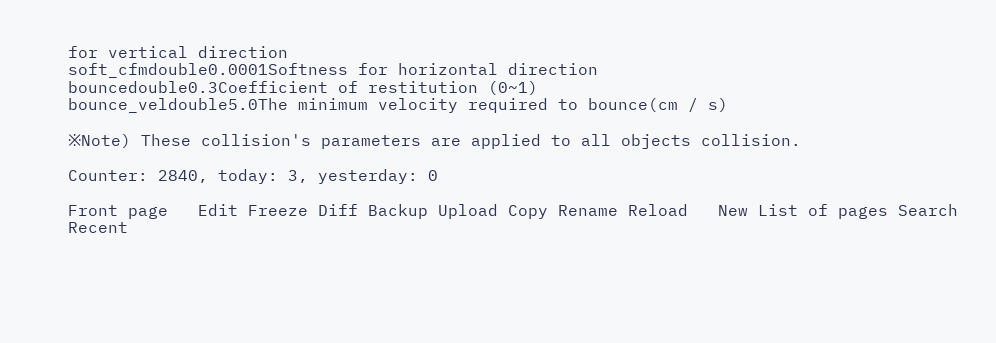for vertical direction
soft_cfmdouble0.0001Softness for horizontal direction
bouncedouble0.3Coefficient of restitution (0~1)
bounce_veldouble5.0The minimum velocity required to bounce(cm / s)

※Note) These collision's parameters are applied to all objects collision.

Counter: 2840, today: 3, yesterday: 0

Front page   Edit Freeze Diff Backup Upload Copy Rename Reload   New List of pages Search Recent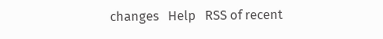changes   Help   RSS of recent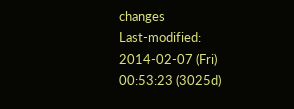changes
Last-modified: 2014-02-07 (Fri) 00:53:23 (3025d)